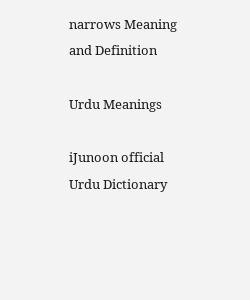narrows Meaning and Definition

Urdu Meanings

iJunoon official Urdu Dictionary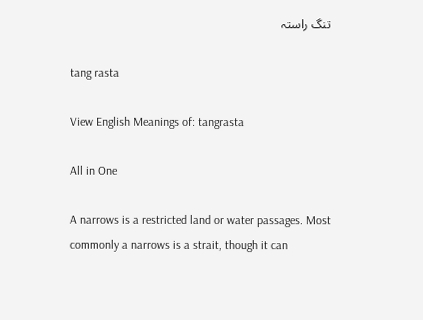تنگ راستہ

tang rasta

View English Meanings of: tangrasta

All in One

A narrows is a restricted land or water passages. Most commonly a narrows is a strait, though it can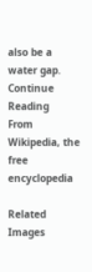also be a water gap.
Continue Reading
From Wikipedia, the free encyclopedia

Related Images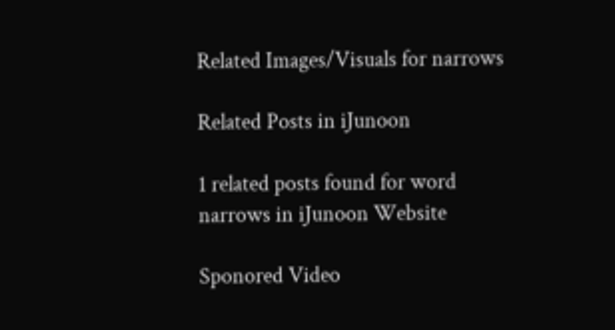Related Images/Visuals for narrows

Related Posts in iJunoon

1 related posts found for word narrows in iJunoon Website

Sponored Video